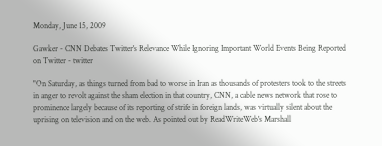Monday, June 15, 2009

Gawker - CNN Debates Twitter's Relevance While Ignoring Important World Events Being Reported on Twitter - twitter

"On Saturday, as things turned from bad to worse in Iran as thousands of protesters took to the streets in anger to revolt against the sham election in that country, CNN, a cable news network that rose to prominence largely because of its reporting of strife in foreign lands, was virtually silent about the uprising on television and on the web. As pointed out by ReadWriteWeb's Marshall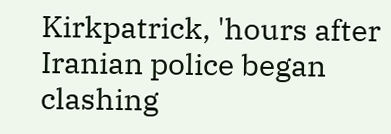Kirkpatrick, 'hours after Iranian police began clashing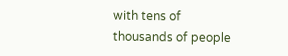with tens of thousands of people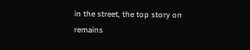in the street, the top story on remains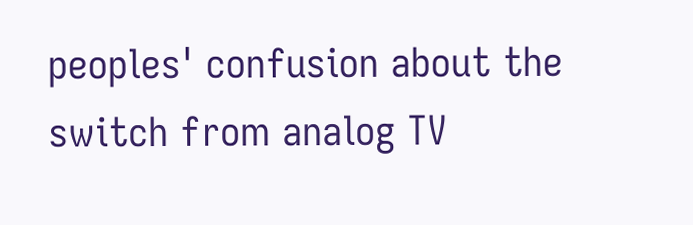peoples' confusion about the switch from analog TV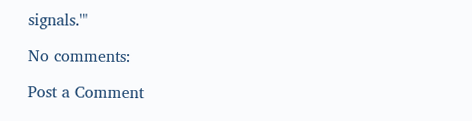signals.'"

No comments:

Post a Comment